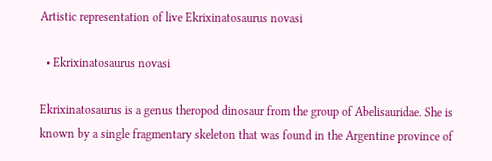Artistic representation of live Ekrixinatosaurus novasi

  • Ekrixinatosaurus novasi

Ekrixinatosaurus is a genus theropod dinosaur from the group of Abelisauridae. She is known by a single fragmentary skeleton that was found in the Argentine province of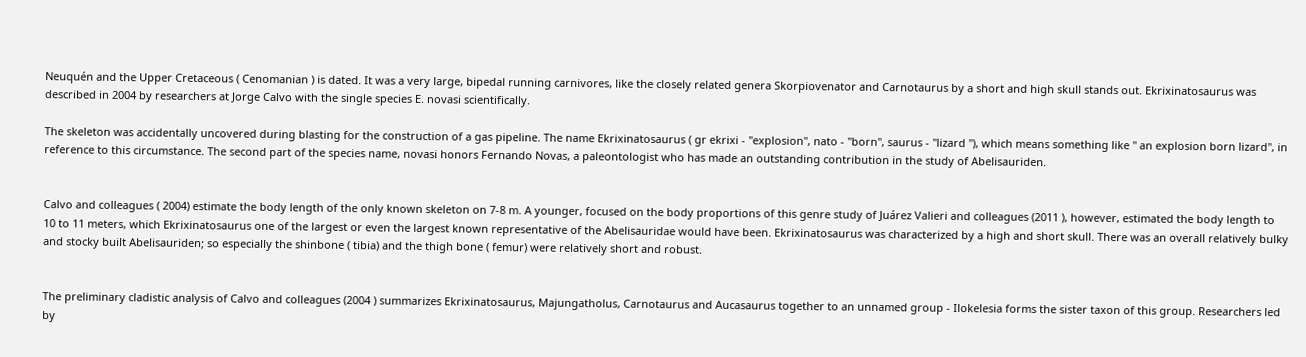Neuquén and the Upper Cretaceous ( Cenomanian ) is dated. It was a very large, bipedal running carnivores, like the closely related genera Skorpiovenator and Carnotaurus by a short and high skull stands out. Ekrixinatosaurus was described in 2004 by researchers at Jorge Calvo with the single species E. novasi scientifically.

The skeleton was accidentally uncovered during blasting for the construction of a gas pipeline. The name Ekrixinatosaurus ( gr ekrixi - "explosion", nato - "born", saurus - "lizard "), which means something like " an explosion born lizard", in reference to this circumstance. The second part of the species name, novasi honors Fernando Novas, a paleontologist who has made an outstanding contribution in the study of Abelisauriden.


Calvo and colleagues ( 2004) estimate the body length of the only known skeleton on 7-8 m. A younger, focused on the body proportions of this genre study of Juárez Valieri and colleagues (2011 ), however, estimated the body length to 10 to 11 meters, which Ekrixinatosaurus one of the largest or even the largest known representative of the Abelisauridae would have been. Ekrixinatosaurus was characterized by a high and short skull. There was an overall relatively bulky and stocky built Abelisauriden; so especially the shinbone ( tibia) and the thigh bone ( femur) were relatively short and robust.


The preliminary cladistic analysis of Calvo and colleagues (2004 ) summarizes Ekrixinatosaurus, Majungatholus, Carnotaurus and Aucasaurus together to an unnamed group - Ilokelesia forms the sister taxon of this group. Researchers led by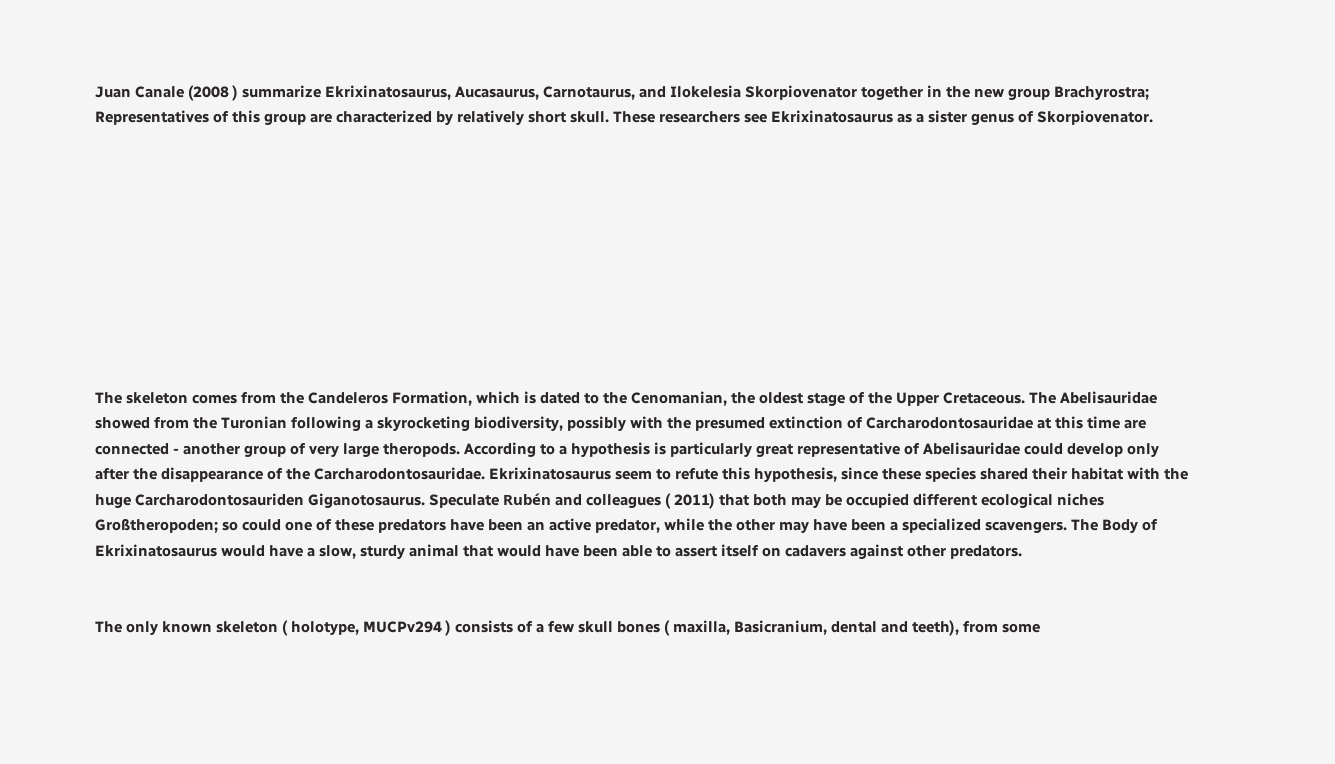Juan Canale (2008 ) summarize Ekrixinatosaurus, Aucasaurus, Carnotaurus, and Ilokelesia Skorpiovenator together in the new group Brachyrostra; Representatives of this group are characterized by relatively short skull. These researchers see Ekrixinatosaurus as a sister genus of Skorpiovenator.










The skeleton comes from the Candeleros Formation, which is dated to the Cenomanian, the oldest stage of the Upper Cretaceous. The Abelisauridae showed from the Turonian following a skyrocketing biodiversity, possibly with the presumed extinction of Carcharodontosauridae at this time are connected - another group of very large theropods. According to a hypothesis is particularly great representative of Abelisauridae could develop only after the disappearance of the Carcharodontosauridae. Ekrixinatosaurus seem to refute this hypothesis, since these species shared their habitat with the huge Carcharodontosauriden Giganotosaurus. Speculate Rubén and colleagues ( 2011) that both may be occupied different ecological niches Großtheropoden; so could one of these predators have been an active predator, while the other may have been a specialized scavengers. The Body of Ekrixinatosaurus would have a slow, sturdy animal that would have been able to assert itself on cadavers against other predators.


The only known skeleton ( holotype, MUCPv294 ) consists of a few skull bones ( maxilla, Basicranium, dental and teeth), from some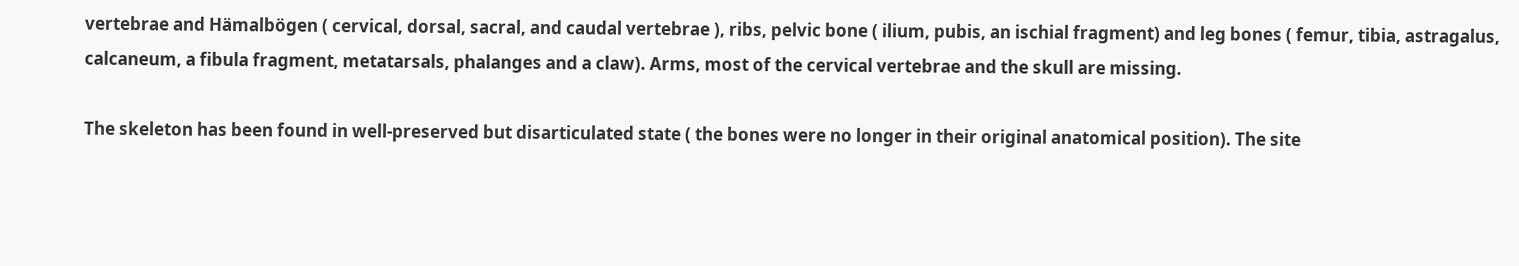vertebrae and Hämalbögen ( cervical, dorsal, sacral, and caudal vertebrae ), ribs, pelvic bone ( ilium, pubis, an ischial fragment) and leg bones ( femur, tibia, astragalus, calcaneum, a fibula fragment, metatarsals, phalanges and a claw). Arms, most of the cervical vertebrae and the skull are missing.

The skeleton has been found in well-preserved but disarticulated state ( the bones were no longer in their original anatomical position). The site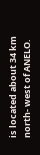is located about 34 km north- west of ANELO.